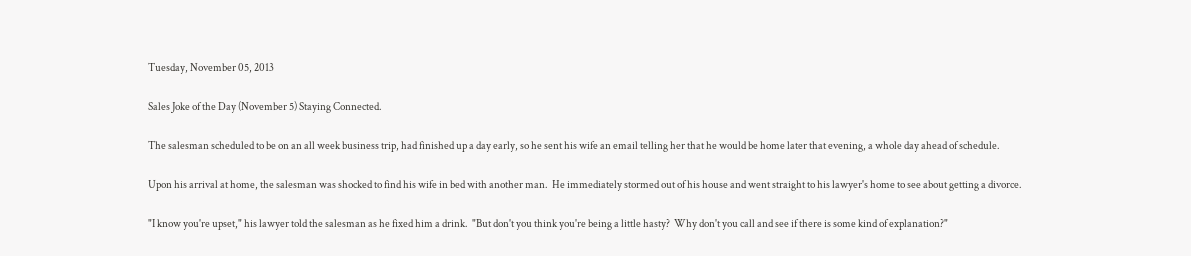Tuesday, November 05, 2013

Sales Joke of the Day (November 5) Staying Connected.

The salesman scheduled to be on an all week business trip, had finished up a day early, so he sent his wife an email telling her that he would be home later that evening, a whole day ahead of schedule.

Upon his arrival at home, the salesman was shocked to find his wife in bed with another man.  He immediately stormed out of his house and went straight to his lawyer's home to see about getting a divorce.

"I know you're upset," his lawyer told the salesman as he fixed him a drink.  "But don't you think you're being a little hasty?  Why don't you call and see if there is some kind of explanation?"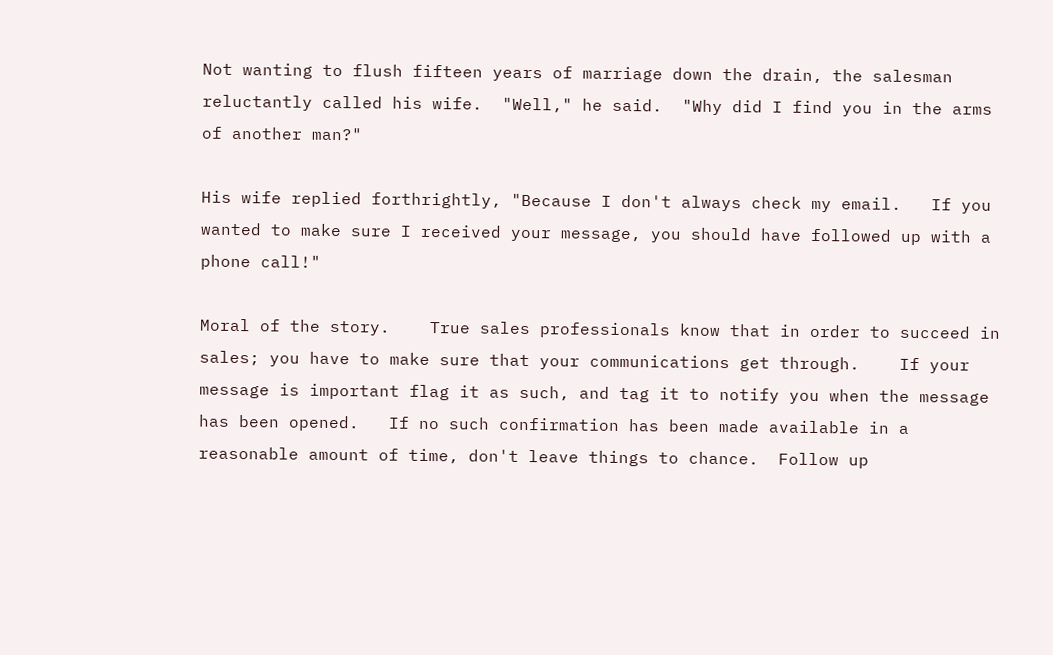Not wanting to flush fifteen years of marriage down the drain, the salesman reluctantly called his wife.  "Well," he said.  "Why did I find you in the arms of another man?"

His wife replied forthrightly, "Because I don't always check my email.   If you wanted to make sure I received your message, you should have followed up with a phone call!"

Moral of the story.    True sales professionals know that in order to succeed in sales; you have to make sure that your communications get through.    If your message is important flag it as such, and tag it to notify you when the message has been opened.   If no such confirmation has been made available in a reasonable amount of time, don't leave things to chance.  Follow up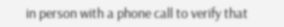in person with a phone call to verify that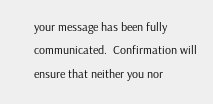your message has been fully communicated.  Confirmation will ensure that neither you nor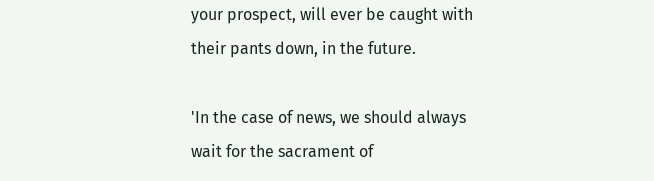your prospect, will ever be caught with their pants down, in the future.

'In the case of news, we should always wait for the sacrament of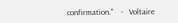confirmation."    -   Voltaire